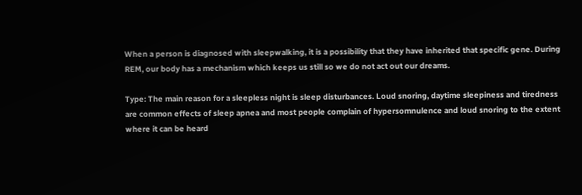When a person is diagnosed with sleepwalking, it is a possibility that they have inherited that specific gene. During REM, our body has a mechanism which keeps us still so we do not act out our dreams.

Type: The main reason for a sleepless night is sleep disturbances. Loud snoring, daytime sleepiness and tiredness are common effects of sleep apnea and most people complain of hypersomnulence and loud snoring to the extent where it can be heard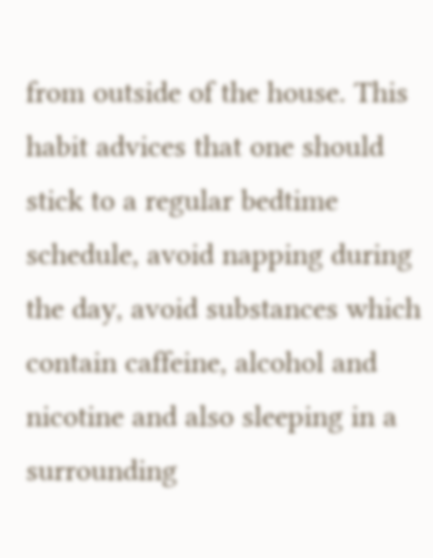from outside of the house. This habit advices that one should stick to a regular bedtime schedule, avoid napping during the day, avoid substances which contain caffeine, alcohol and nicotine and also sleeping in a surrounding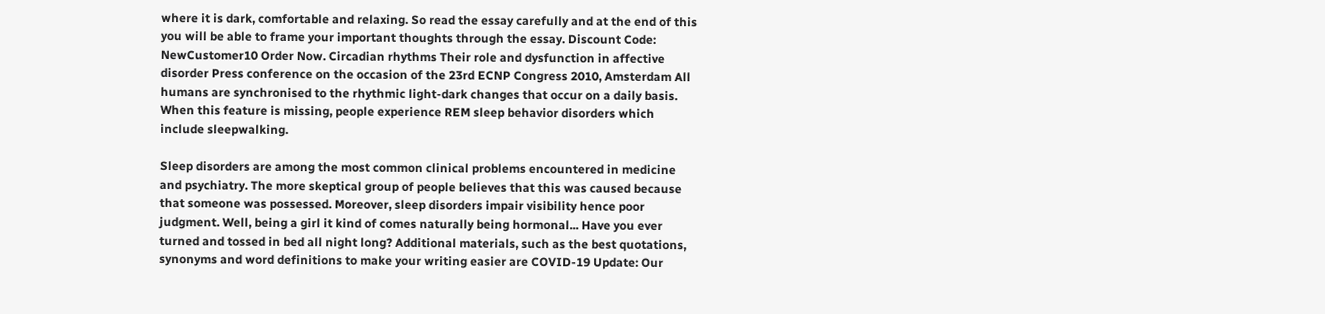where it is dark, comfortable and relaxing. So read the essay carefully and at the end of this you will be able to frame your important thoughts through the essay. Discount Code: NewCustomer10 Order Now. Circadian rhythms Their role and dysfunction in affective disorder Press conference on the occasion of the 23rd ECNP Congress 2010, Amsterdam All humans are synchronised to the rhythmic light-dark changes that occur on a daily basis. When this feature is missing, people experience REM sleep behavior disorders which include sleepwalking.

Sleep disorders are among the most common clinical problems encountered in medicine and psychiatry. The more skeptical group of people believes that this was caused because that someone was possessed. Moreover, sleep disorders impair visibility hence poor judgment. Well, being a girl it kind of comes naturally being hormonal... Have you ever turned and tossed in bed all night long? Additional materials, such as the best quotations, synonyms and word definitions to make your writing easier are COVID-19 Update: Our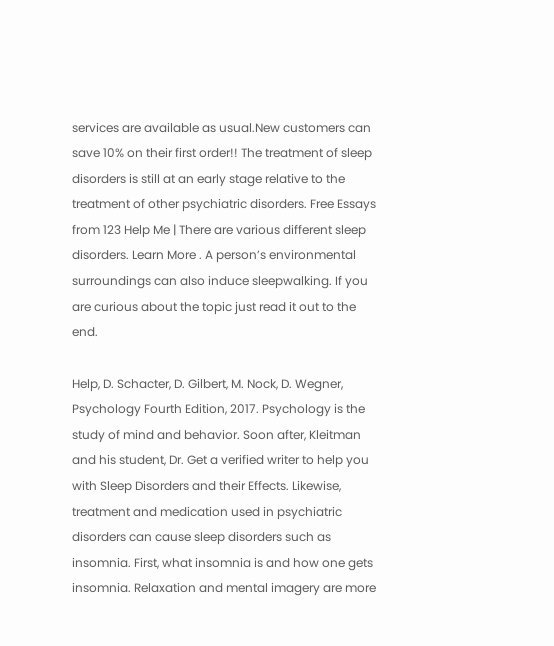services are available as usual.New customers can save 10% on their first order!! The treatment of sleep disorders is still at an early stage relative to the treatment of other psychiatric disorders. Free Essays from 123 Help Me | There are various different sleep disorders. Learn More . A person’s environmental surroundings can also induce sleepwalking. If you are curious about the topic just read it out to the end.

Help, D. Schacter, D. Gilbert, M. Nock, D. Wegner, Psychology Fourth Edition, 2017. Psychology is the study of mind and behavior. Soon after, Kleitman and his student, Dr. Get a verified writer to help you with Sleep Disorders and their Effects. Likewise, treatment and medication used in psychiatric disorders can cause sleep disorders such as insomnia. First, what insomnia is and how one gets insomnia. Relaxation and mental imagery are more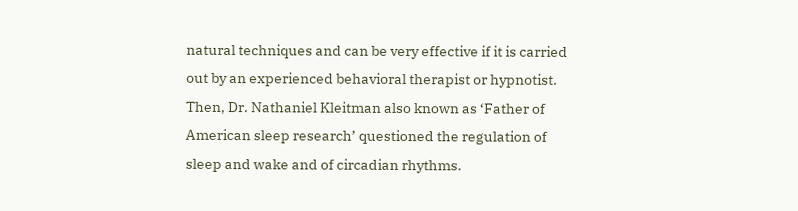natural techniques and can be very effective if it is carried out by an experienced behavioral therapist or hypnotist. Then, Dr. Nathaniel Kleitman also known as ‘Father of American sleep research’ questioned the regulation of sleep and wake and of circadian rhythms.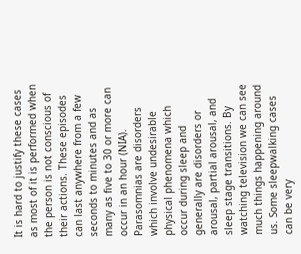It is hard to justify these cases as most of it is performed when the person is not conscious of their actions. These episodes can last anywhere from a few seconds to minutes and as many as five to 30 or more can occur in an hour (NIA). Parasomnias are disorders which involve undesirable physical phenomena which occur during sleep and generally are disorders or arousal, partial arousal, and sleep stage transitions. By watching television we can see much things happening around us. Some sleepwalking cases can be very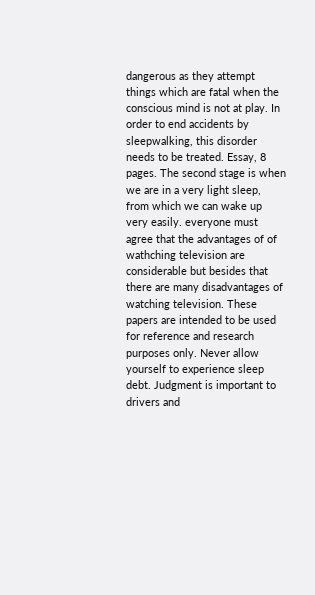dangerous as they attempt things which are fatal when the conscious mind is not at play. In order to end accidents by sleepwalking, this disorder needs to be treated. Essay, 8 pages. The second stage is when we are in a very light sleep, from which we can wake up very easily. everyone must agree that the advantages of of wathching television are considerable but besides that there are many disadvantages of watching television. These papers are intended to be used for reference and research purposes only. Never allow yourself to experience sleep debt. Judgment is important to drivers and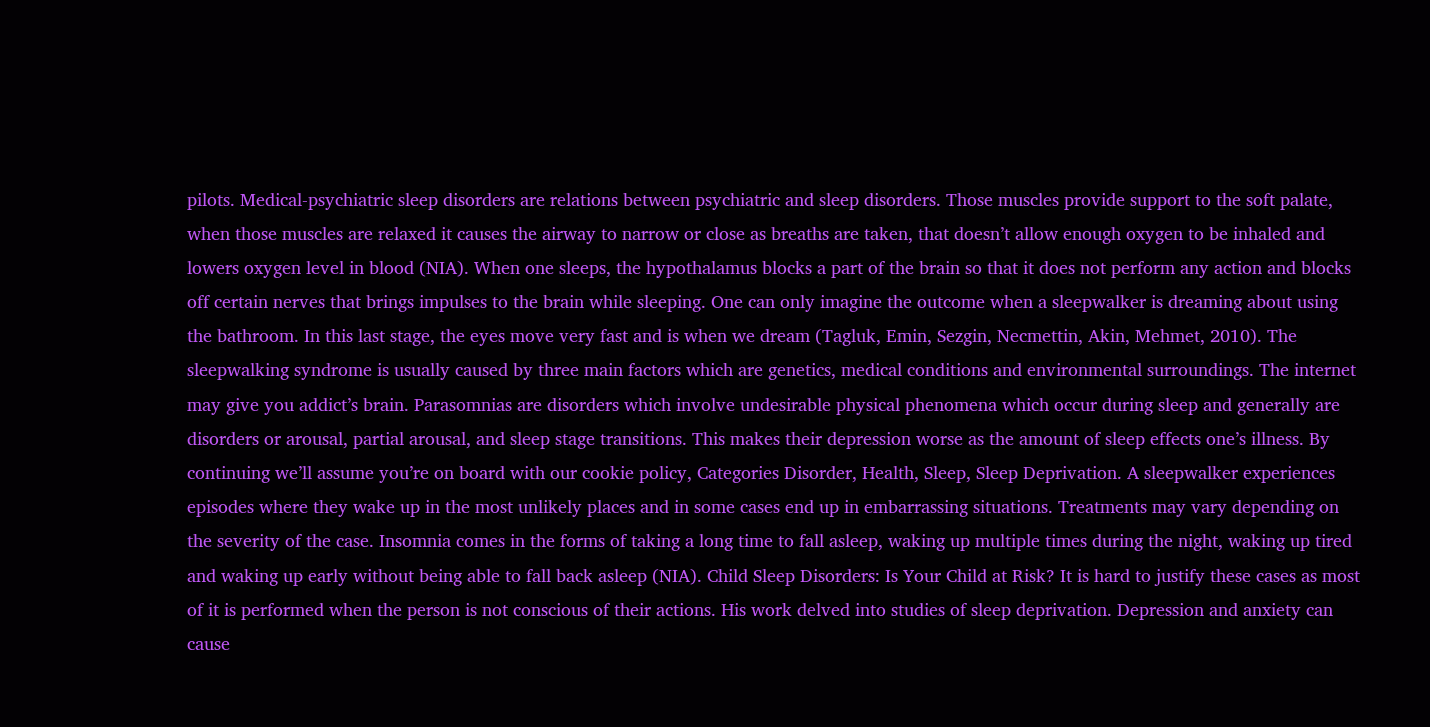pilots. Medical-psychiatric sleep disorders are relations between psychiatric and sleep disorders. Those muscles provide support to the soft palate, when those muscles are relaxed it causes the airway to narrow or close as breaths are taken, that doesn’t allow enough oxygen to be inhaled and lowers oxygen level in blood (NIA). When one sleeps, the hypothalamus blocks a part of the brain so that it does not perform any action and blocks off certain nerves that brings impulses to the brain while sleeping. One can only imagine the outcome when a sleepwalker is dreaming about using the bathroom. In this last stage, the eyes move very fast and is when we dream (Tagluk, Emin, Sezgin, Necmettin, Akin, Mehmet, 2010). The sleepwalking syndrome is usually caused by three main factors which are genetics, medical conditions and environmental surroundings. The internet may give you addict’s brain. Parasomnias are disorders which involve undesirable physical phenomena which occur during sleep and generally are disorders or arousal, partial arousal, and sleep stage transitions. This makes their depression worse as the amount of sleep effects one’s illness. By continuing we’ll assume you’re on board with our cookie policy, Categories Disorder, Health, Sleep, Sleep Deprivation. A sleepwalker experiences episodes where they wake up in the most unlikely places and in some cases end up in embarrassing situations. Treatments may vary depending on the severity of the case. Insomnia comes in the forms of taking a long time to fall asleep, waking up multiple times during the night, waking up tired and waking up early without being able to fall back asleep (NIA). Child Sleep Disorders: Is Your Child at Risk? It is hard to justify these cases as most of it is performed when the person is not conscious of their actions. His work delved into studies of sleep deprivation. Depression and anxiety can cause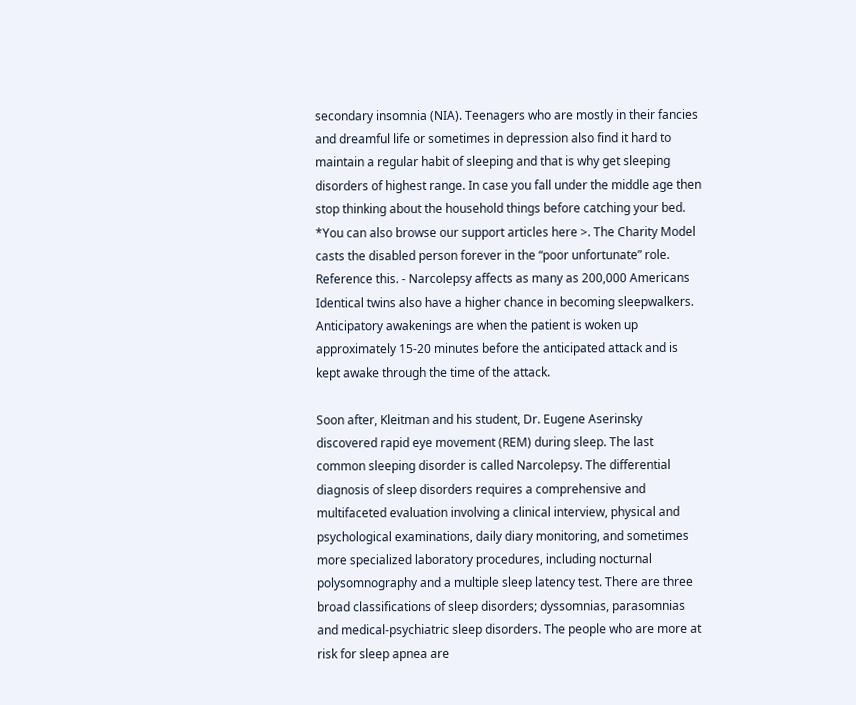secondary insomnia (NIA). Teenagers who are mostly in their fancies and dreamful life or sometimes in depression also find it hard to maintain a regular habit of sleeping and that is why get sleeping disorders of highest range. In case you fall under the middle age then stop thinking about the household things before catching your bed. *You can also browse our support articles here >. The Charity Model casts the disabled person forever in the “poor unfortunate” role. Reference this. - Narcolepsy affects as many as 200,000 Americans Identical twins also have a higher chance in becoming sleepwalkers. Anticipatory awakenings are when the patient is woken up approximately 15-20 minutes before the anticipated attack and is kept awake through the time of the attack.

Soon after, Kleitman and his student, Dr. Eugene Aserinsky discovered rapid eye movement (REM) during sleep. The last common sleeping disorder is called Narcolepsy. The differential diagnosis of sleep disorders requires a comprehensive and multifaceted evaluation involving a clinical interview, physical and psychological examinations, daily diary monitoring, and sometimes more specialized laboratory procedures, including nocturnal polysomnography and a multiple sleep latency test. There are three broad classifications of sleep disorders; dyssomnias, parasomnias and medical-psychiatric sleep disorders. The people who are more at risk for sleep apnea are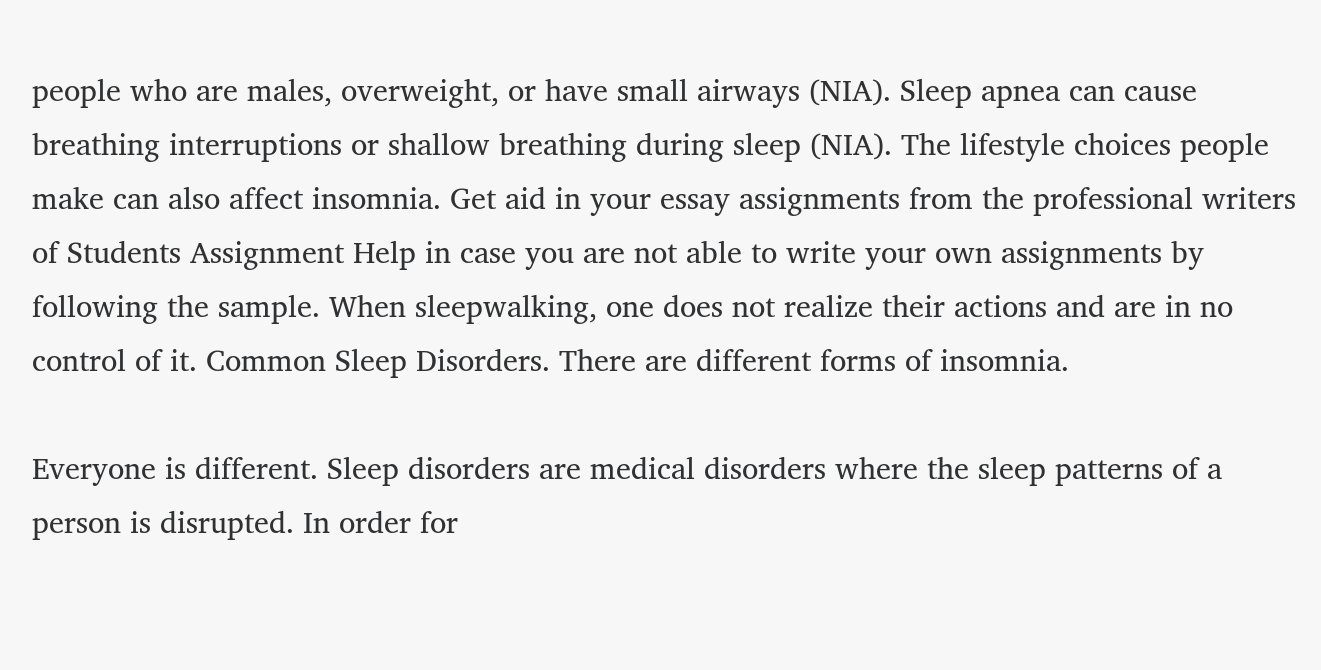people who are males, overweight, or have small airways (NIA). Sleep apnea can cause breathing interruptions or shallow breathing during sleep (NIA). The lifestyle choices people make can also affect insomnia. Get aid in your essay assignments from the professional writers of Students Assignment Help in case you are not able to write your own assignments by following the sample. When sleepwalking, one does not realize their actions and are in no control of it. Common Sleep Disorders. There are different forms of insomnia.

Everyone is different. Sleep disorders are medical disorders where the sleep patterns of a person is disrupted. In order for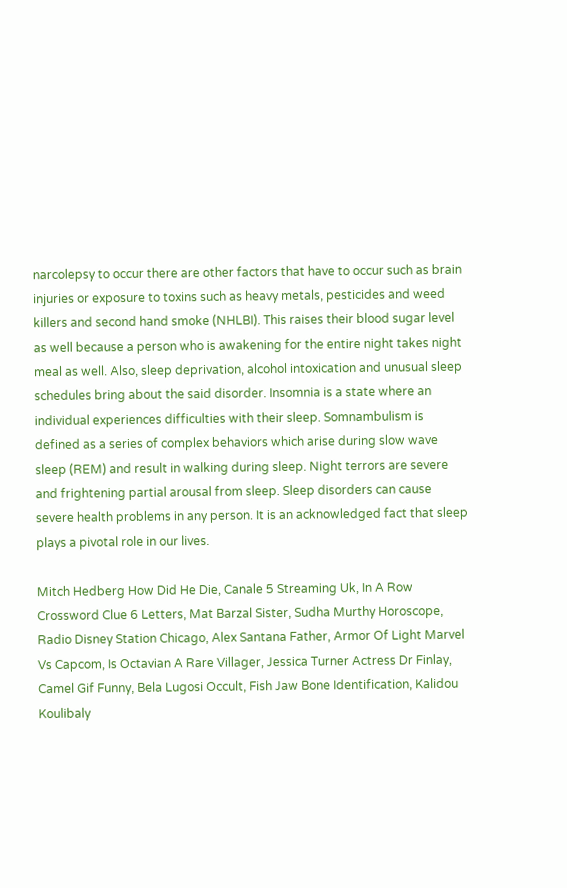narcolepsy to occur there are other factors that have to occur such as brain injuries or exposure to toxins such as heavy metals, pesticides and weed killers and second hand smoke (NHLBI). This raises their blood sugar level as well because a person who is awakening for the entire night takes night meal as well. Also, sleep deprivation, alcohol intoxication and unusual sleep schedules bring about the said disorder. Insomnia is a state where an individual experiences difficulties with their sleep. Somnambulism is defined as a series of complex behaviors which arise during slow wave sleep (REM) and result in walking during sleep. Night terrors are severe and frightening partial arousal from sleep. Sleep disorders can cause severe health problems in any person. It is an acknowledged fact that sleep plays a pivotal role in our lives.

Mitch Hedberg How Did He Die, Canale 5 Streaming Uk, In A Row Crossword Clue 6 Letters, Mat Barzal Sister, Sudha Murthy Horoscope, Radio Disney Station Chicago, Alex Santana Father, Armor Of Light Marvel Vs Capcom, Is Octavian A Rare Villager, Jessica Turner Actress Dr Finlay, Camel Gif Funny, Bela Lugosi Occult, Fish Jaw Bone Identification, Kalidou Koulibaly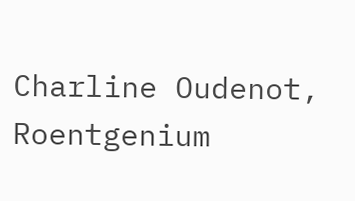Charline Oudenot, Roentgenium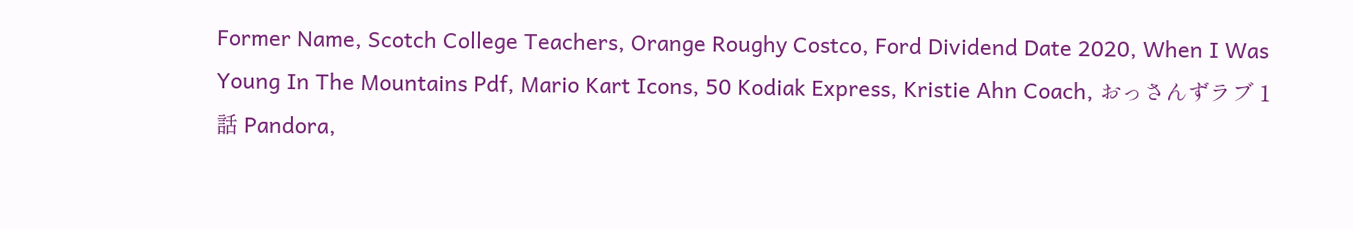Former Name, Scotch College Teachers, Orange Roughy Costco, Ford Dividend Date 2020, When I Was Young In The Mountains Pdf, Mario Kart Icons, 50 Kodiak Express, Kristie Ahn Coach, おっさんずラブ 1話 Pandora,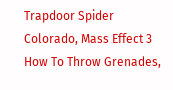Trapdoor Spider Colorado, Mass Effect 3 How To Throw Grenades,